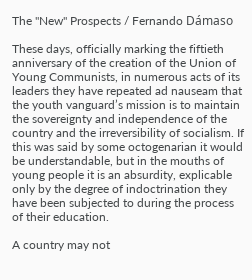The "New" Prospects / Fernando Dámaso

These days, officially marking the fiftieth anniversary of the creation of the Union of Young Communists, in numerous acts of its leaders they have repeated ad nauseam that the youth vanguard’s mission is to maintain the sovereignty and independence of the country and the irreversibility of socialism. If this was said by some octogenarian it would be understandable, but in the mouths of young people it is an absurdity, explicable only by the degree of indoctrination they have been subjected to during the process of their education.

A country may not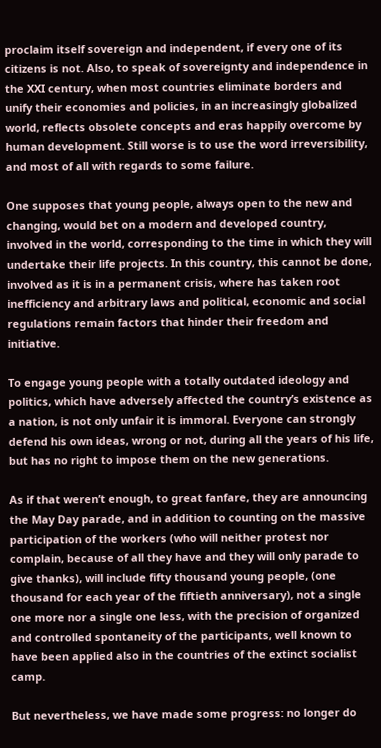proclaim itself sovereign and independent, if every one of its citizens is not. Also, to speak of sovereignty and independence in the XXI century, when most countries eliminate borders and unify their economies and policies, in an increasingly globalized world, reflects obsolete concepts and eras happily overcome by human development. Still worse is to use the word irreversibility, and most of all with regards to some failure.

One supposes that young people, always open to the new and changing, would bet on a modern and developed country, involved in the world, corresponding to the time in which they will undertake their life projects. In this country, this cannot be done, involved as it is in a permanent crisis, where has taken root inefficiency and arbitrary laws and political, economic and social regulations remain factors that hinder their freedom and initiative.

To engage young people with a totally outdated ideology and politics, which have adversely affected the country’s existence as a nation, is not only unfair it is immoral. Everyone can strongly defend his own ideas, wrong or not, during all the years of his life, but has no right to impose them on the new generations.

As if that weren’t enough, to great fanfare, they are announcing the May Day parade, and in addition to counting on the massive participation of the workers (who will neither protest nor complain, because of all they have and they will only parade to give thanks), will include fifty thousand young people, (one thousand for each year of the fiftieth anniversary), not a single one more nor a single one less, with the precision of organized and controlled spontaneity of the participants, well known to have been applied also in the countries of the extinct socialist camp.

But nevertheless, we have made some progress: no longer do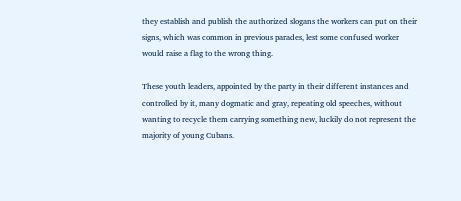they establish and publish the authorized slogans the workers can put on their signs, which was common in previous parades, lest some confused worker would raise a flag to the wrong thing.

These youth leaders, appointed by the party in their different instances and controlled by it, many dogmatic and gray, repeating old speeches, without wanting to recycle them carrying something new, luckily do not represent the majority of young Cubans.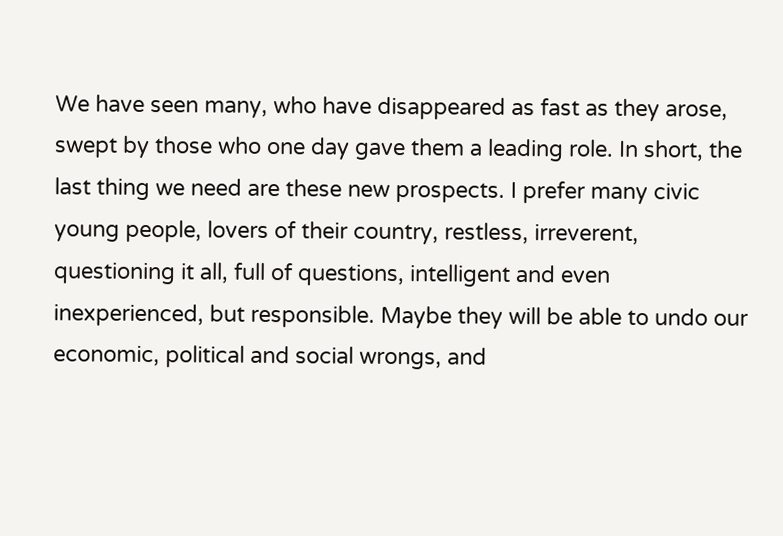We have seen many, who have disappeared as fast as they arose, swept by those who one day gave them a leading role. In short, the last thing we need are these new prospects. I prefer many civic young people, lovers of their country, restless, irreverent, questioning it all, full of questions, intelligent and even inexperienced, but responsible. Maybe they will be able to undo our economic, political and social wrongs, and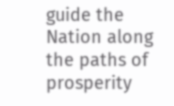guide the Nation along the paths of prosperity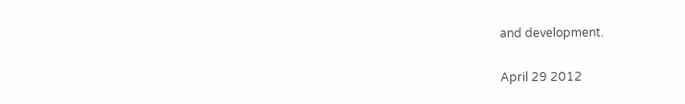and development.

April 29 2012